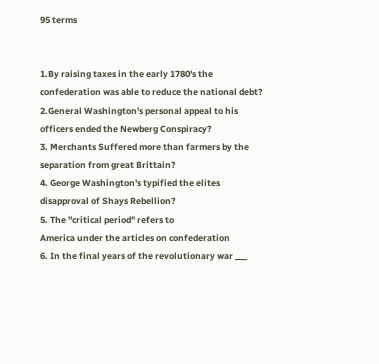95 terms


1.By raising taxes in the early 1780's the confederation was able to reduce the national debt?
2.General Washington's personal appeal to his officers ended the Newberg Conspiracy?
3. Merchants Suffered more than farmers by the separation from great Brittain?
4. George Washington's typified the elites disapproval of Shays Rebellion?
5. The "critical period" refers to
America under the articles on confederation
6. In the final years of the revolutionary war ___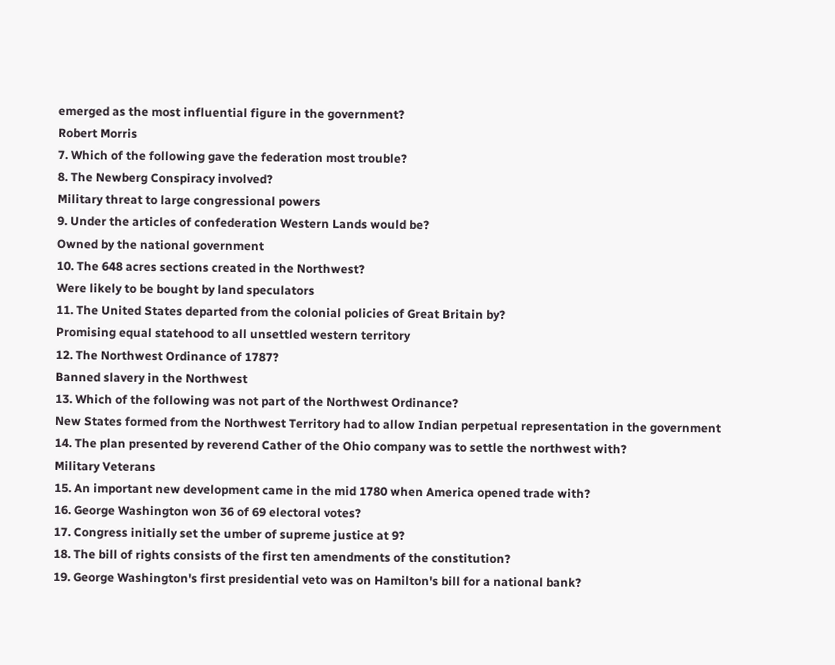emerged as the most influential figure in the government?
Robert Morris
7. Which of the following gave the federation most trouble?
8. The Newberg Conspiracy involved?
Military threat to large congressional powers
9. Under the articles of confederation Western Lands would be?
Owned by the national government
10. The 648 acres sections created in the Northwest?
Were likely to be bought by land speculators
11. The United States departed from the colonial policies of Great Britain by?
Promising equal statehood to all unsettled western territory
12. The Northwest Ordinance of 1787?
Banned slavery in the Northwest
13. Which of the following was not part of the Northwest Ordinance?
New States formed from the Northwest Territory had to allow Indian perpetual representation in the government
14. The plan presented by reverend Cather of the Ohio company was to settle the northwest with?
Military Veterans
15. An important new development came in the mid 1780 when America opened trade with?
16. George Washington won 36 of 69 electoral votes?
17. Congress initially set the umber of supreme justice at 9?
18. The bill of rights consists of the first ten amendments of the constitution?
19. George Washington's first presidential veto was on Hamilton's bill for a national bank?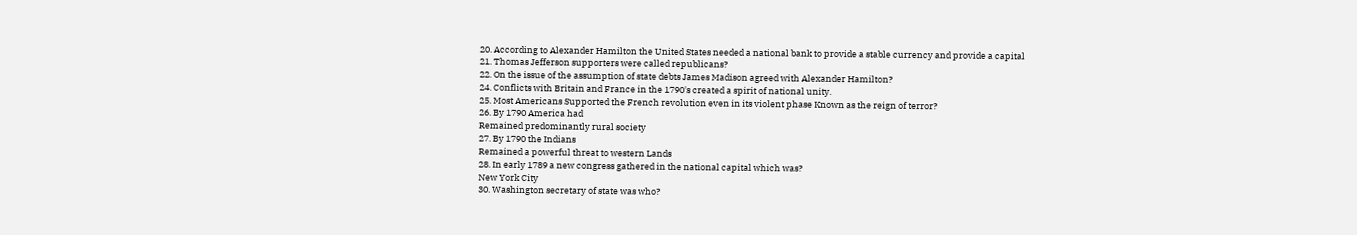20. According to Alexander Hamilton the United States needed a national bank to provide a stable currency and provide a capital
21. Thomas Jefferson supporters were called republicans?
22. On the issue of the assumption of state debts James Madison agreed with Alexander Hamilton?
24. Conflicts with Britain and France in the 1790's created a spirit of national unity.
25. Most Americans Supported the French revolution even in its violent phase Known as the reign of terror?
26. By 1790 America had
Remained predominantly rural society
27. By 1790 the Indians
Remained a powerful threat to western Lands
28. In early 1789 a new congress gathered in the national capital which was?
New York City
30. Washington secretary of state was who?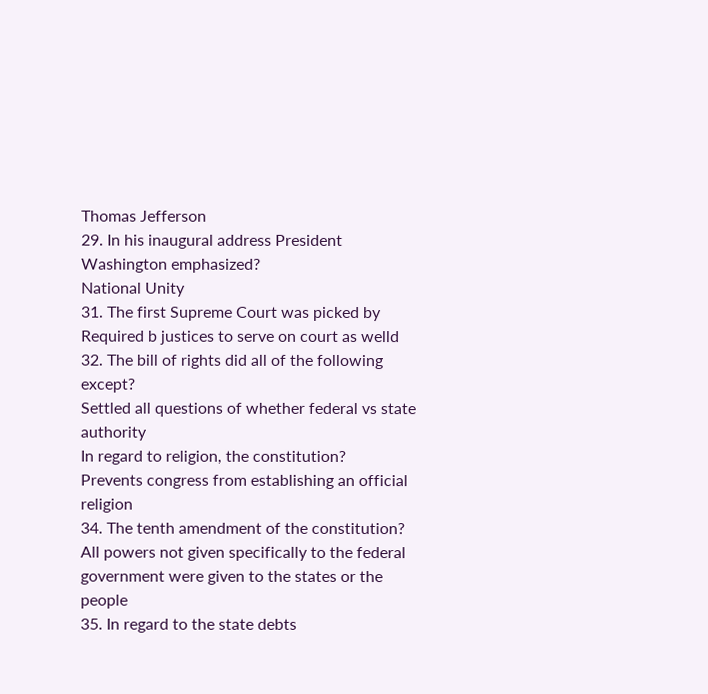Thomas Jefferson
29. In his inaugural address President Washington emphasized?
National Unity
31. The first Supreme Court was picked by
Required b justices to serve on court as welld
32. The bill of rights did all of the following except?
Settled all questions of whether federal vs state authority
In regard to religion, the constitution?
Prevents congress from establishing an official religion
34. The tenth amendment of the constitution?
All powers not given specifically to the federal government were given to the states or the people
35. In regard to the state debts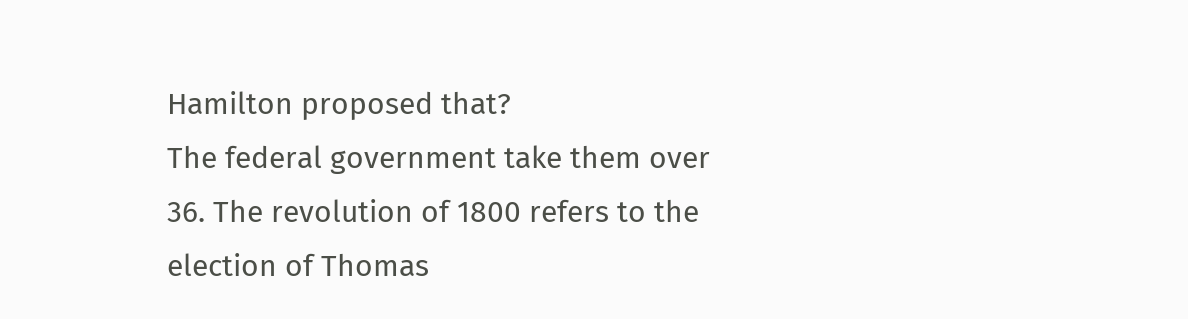Hamilton proposed that?
The federal government take them over
36. The revolution of 1800 refers to the election of Thomas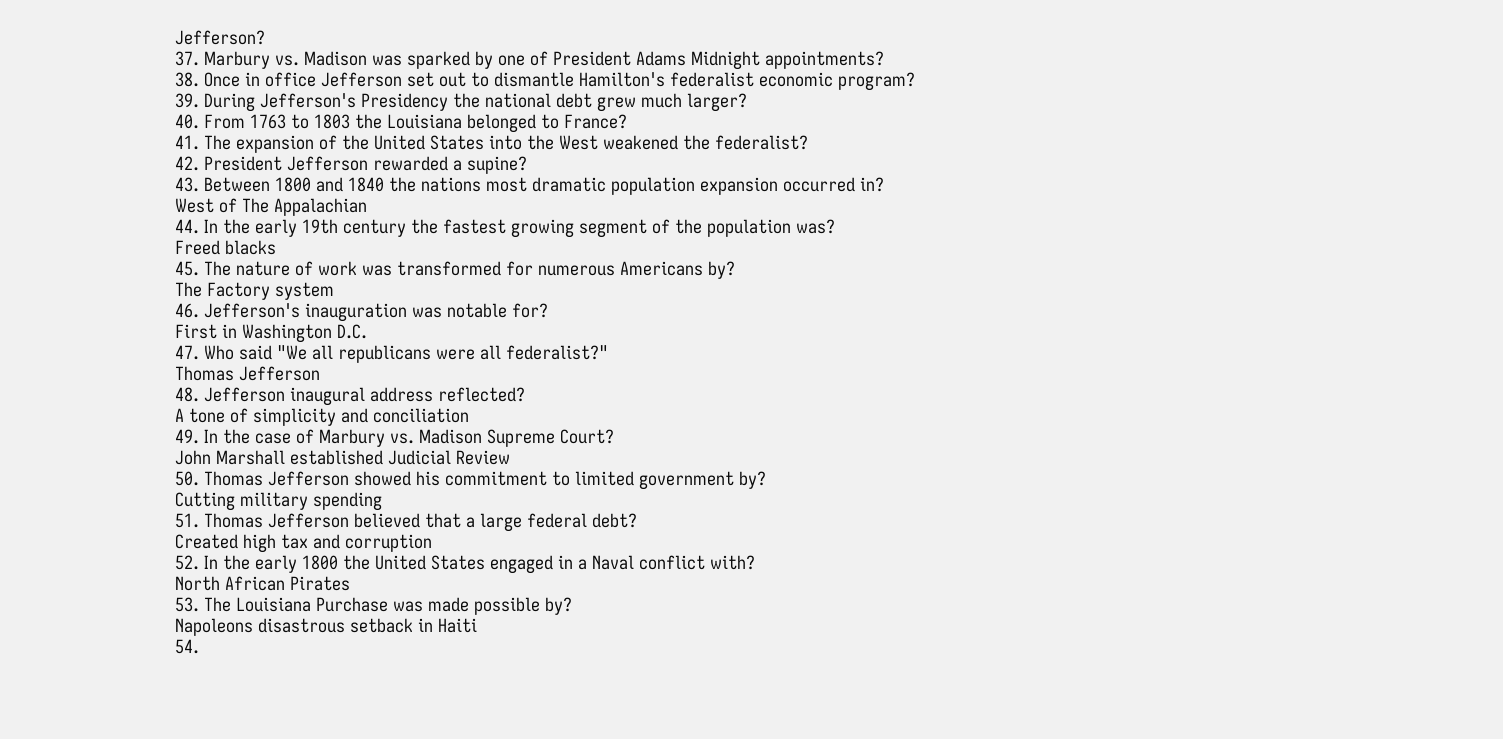Jefferson?
37. Marbury vs. Madison was sparked by one of President Adams Midnight appointments?
38. Once in office Jefferson set out to dismantle Hamilton's federalist economic program?
39. During Jefferson's Presidency the national debt grew much larger?
40. From 1763 to 1803 the Louisiana belonged to France?
41. The expansion of the United States into the West weakened the federalist?
42. President Jefferson rewarded a supine?
43. Between 1800 and 1840 the nations most dramatic population expansion occurred in?
West of The Appalachian
44. In the early 19th century the fastest growing segment of the population was?
Freed blacks
45. The nature of work was transformed for numerous Americans by?
The Factory system
46. Jefferson's inauguration was notable for?
First in Washington D.C.
47. Who said "We all republicans were all federalist?"
Thomas Jefferson
48. Jefferson inaugural address reflected?
A tone of simplicity and conciliation
49. In the case of Marbury vs. Madison Supreme Court?
John Marshall established Judicial Review
50. Thomas Jefferson showed his commitment to limited government by?
Cutting military spending
51. Thomas Jefferson believed that a large federal debt?
Created high tax and corruption
52. In the early 1800 the United States engaged in a Naval conflict with?
North African Pirates
53. The Louisiana Purchase was made possible by?
Napoleons disastrous setback in Haiti
54.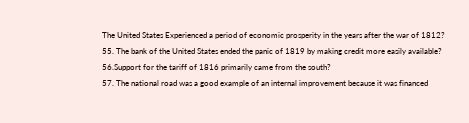The United States Experienced a period of economic prosperity in the years after the war of 1812?
55. The bank of the United States ended the panic of 1819 by making credit more easily available?
56.Support for the tariff of 1816 primarily came from the south?
57. The national road was a good example of an internal improvement because it was financed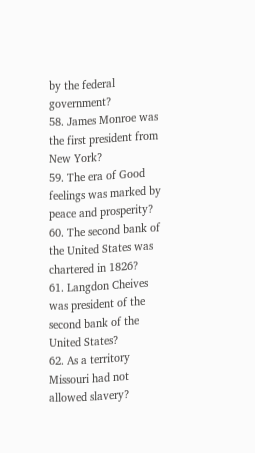by the federal government?
58. James Monroe was the first president from New York?
59. The era of Good feelings was marked by peace and prosperity?
60. The second bank of the United States was chartered in 1826?
61. Langdon Cheives was president of the second bank of the United States?
62. As a territory Missouri had not allowed slavery?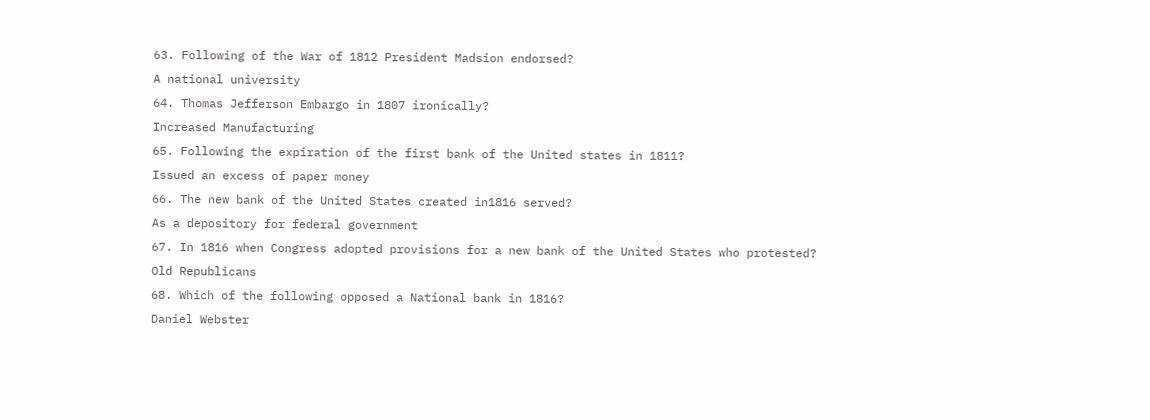63. Following of the War of 1812 President Madsion endorsed?
A national university
64. Thomas Jefferson Embargo in 1807 ironically?
Increased Manufacturing
65. Following the expiration of the first bank of the United states in 1811?
Issued an excess of paper money
66. The new bank of the United States created in1816 served?
As a depository for federal government
67. In 1816 when Congress adopted provisions for a new bank of the United States who protested?
Old Republicans
68. Which of the following opposed a National bank in 1816?
Daniel Webster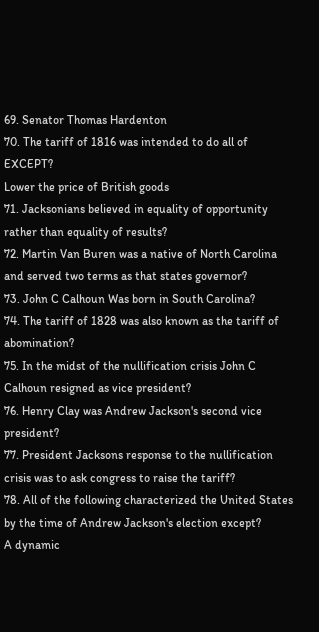69. Senator Thomas Hardenton
70. The tariff of 1816 was intended to do all of EXCEPT?
Lower the price of British goods
71. Jacksonians believed in equality of opportunity rather than equality of results?
72. Martin Van Buren was a native of North Carolina and served two terms as that states governor?
73. John C Calhoun Was born in South Carolina?
74. The tariff of 1828 was also known as the tariff of abomination?
75. In the midst of the nullification crisis John C Calhoun resigned as vice president?
76. Henry Clay was Andrew Jackson's second vice president?
77. President Jacksons response to the nullification crisis was to ask congress to raise the tariff?
78. All of the following characterized the United States by the time of Andrew Jackson's election except?
A dynamic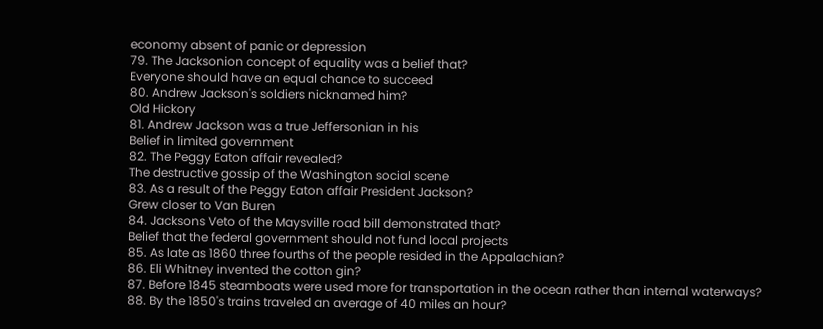economy absent of panic or depression
79. The Jacksonion concept of equality was a belief that?
Everyone should have an equal chance to succeed
80. Andrew Jackson's soldiers nicknamed him?
Old Hickory
81. Andrew Jackson was a true Jeffersonian in his
Belief in limited government
82. The Peggy Eaton affair revealed?
The destructive gossip of the Washington social scene
83. As a result of the Peggy Eaton affair President Jackson?
Grew closer to Van Buren
84. Jacksons Veto of the Maysville road bill demonstrated that?
Belief that the federal government should not fund local projects
85. As late as 1860 three fourths of the people resided in the Appalachian?
86. Eli Whitney invented the cotton gin?
87. Before 1845 steamboats were used more for transportation in the ocean rather than internal waterways?
88. By the 1850's trains traveled an average of 40 miles an hour?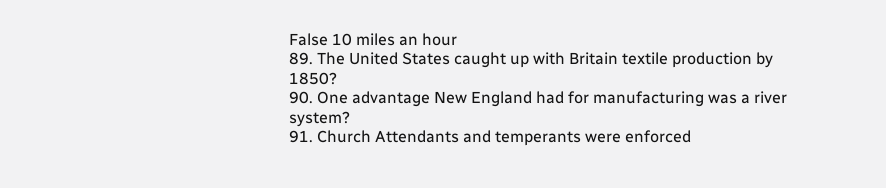False 10 miles an hour
89. The United States caught up with Britain textile production by 1850?
90. One advantage New England had for manufacturing was a river system?
91. Church Attendants and temperants were enforced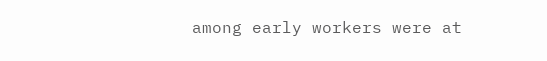among early workers were at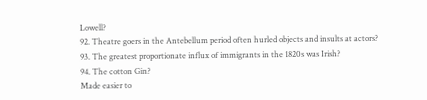Lowell?
92. Theatre goers in the Antebellum period often hurled objects and insults at actors?
93. The greatest proportionate influx of immigrants in the 1820s was Irish?
94. The cotton Gin?
Made easier to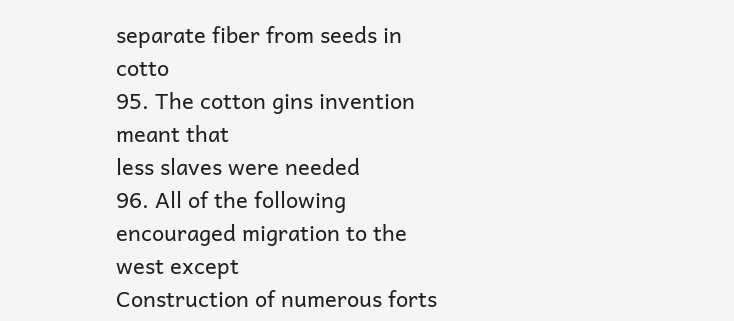separate fiber from seeds in cotto
95. The cotton gins invention meant that
less slaves were needed
96. All of the following encouraged migration to the west except
Construction of numerous forts